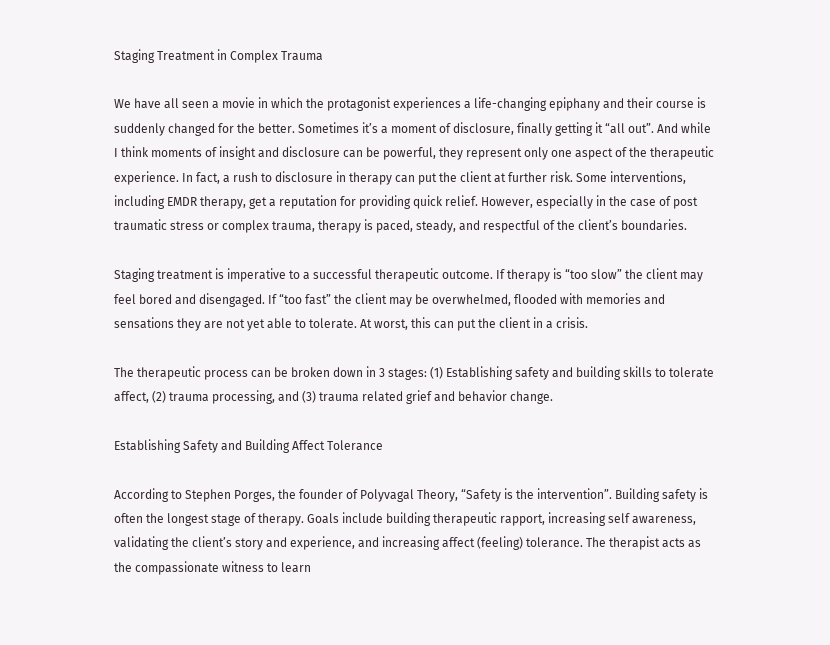Staging Treatment in Complex Trauma

We have all seen a movie in which the protagonist experiences a life-changing epiphany and their course is suddenly changed for the better. Sometimes it’s a moment of disclosure, finally getting it “all out”. And while I think moments of insight and disclosure can be powerful, they represent only one aspect of the therapeutic experience. In fact, a rush to disclosure in therapy can put the client at further risk. Some interventions, including EMDR therapy, get a reputation for providing quick relief. However, especially in the case of post traumatic stress or complex trauma, therapy is paced, steady, and respectful of the client’s boundaries.

Staging treatment is imperative to a successful therapeutic outcome. If therapy is “too slow” the client may feel bored and disengaged. If “too fast” the client may be overwhelmed, flooded with memories and sensations they are not yet able to tolerate. At worst, this can put the client in a crisis.

The therapeutic process can be broken down in 3 stages: (1) Establishing safety and building skills to tolerate affect, (2) trauma processing, and (3) trauma related grief and behavior change.

Establishing Safety and Building Affect Tolerance

According to Stephen Porges, the founder of Polyvagal Theory, “Safety is the intervention”. Building safety is often the longest stage of therapy. Goals include building therapeutic rapport, increasing self awareness, validating the client’s story and experience, and increasing affect (feeling) tolerance. The therapist acts as the compassionate witness to learn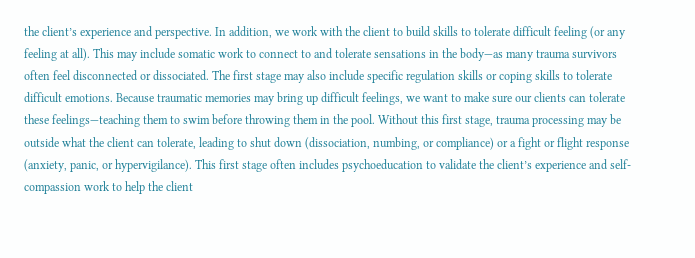the client’s experience and perspective. In addition, we work with the client to build skills to tolerate difficult feeling (or any feeling at all). This may include somatic work to connect to and tolerate sensations in the body—as many trauma survivors often feel disconnected or dissociated. The first stage may also include specific regulation skills or coping skills to tolerate difficult emotions. Because traumatic memories may bring up difficult feelings, we want to make sure our clients can tolerate these feelings—teaching them to swim before throwing them in the pool. Without this first stage, trauma processing may be outside what the client can tolerate, leading to shut down (dissociation, numbing, or compliance) or a fight or flight response (anxiety, panic, or hypervigilance). This first stage often includes psychoeducation to validate the client’s experience and self-compassion work to help the client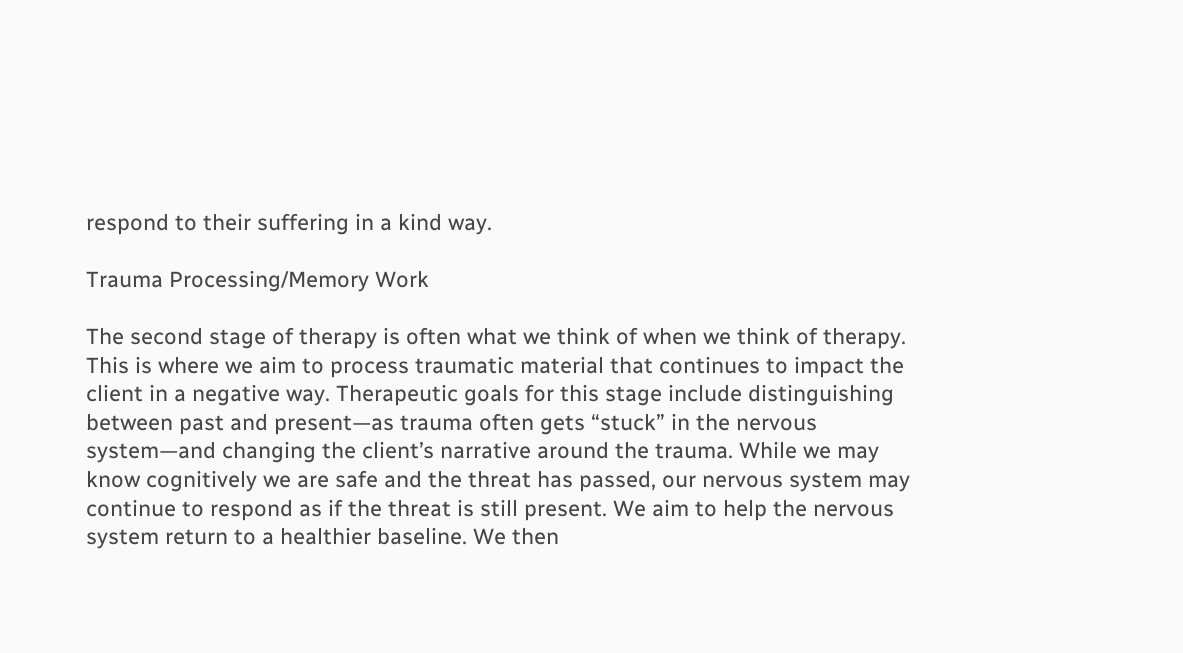respond to their suffering in a kind way.

Trauma Processing/Memory Work

The second stage of therapy is often what we think of when we think of therapy. This is where we aim to process traumatic material that continues to impact the client in a negative way. Therapeutic goals for this stage include distinguishing between past and present—as trauma often gets “stuck” in the nervous system—and changing the client’s narrative around the trauma. While we may know cognitively we are safe and the threat has passed, our nervous system may continue to respond as if the threat is still present. We aim to help the nervous system return to a healthier baseline. We then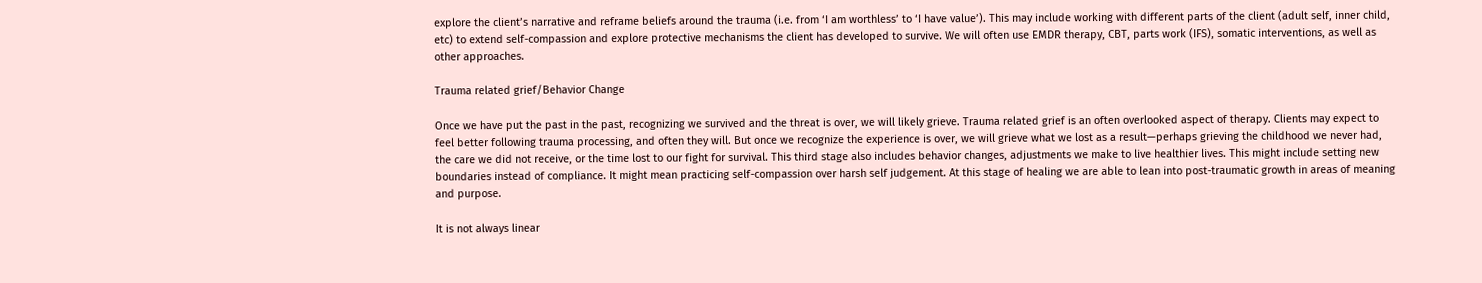explore the client’s narrative and reframe beliefs around the trauma (i.e. from ‘I am worthless’ to ‘I have value’). This may include working with different parts of the client (adult self, inner child, etc) to extend self-compassion and explore protective mechanisms the client has developed to survive. We will often use EMDR therapy, CBT, parts work (IFS), somatic interventions, as well as other approaches.

Trauma related grief/Behavior Change

Once we have put the past in the past, recognizing we survived and the threat is over, we will likely grieve. Trauma related grief is an often overlooked aspect of therapy. Clients may expect to feel better following trauma processing, and often they will. But once we recognize the experience is over, we will grieve what we lost as a result—perhaps grieving the childhood we never had, the care we did not receive, or the time lost to our fight for survival. This third stage also includes behavior changes, adjustments we make to live healthier lives. This might include setting new boundaries instead of compliance. It might mean practicing self-compassion over harsh self judgement. At this stage of healing we are able to lean into post-traumatic growth in areas of meaning and purpose.

It is not always linear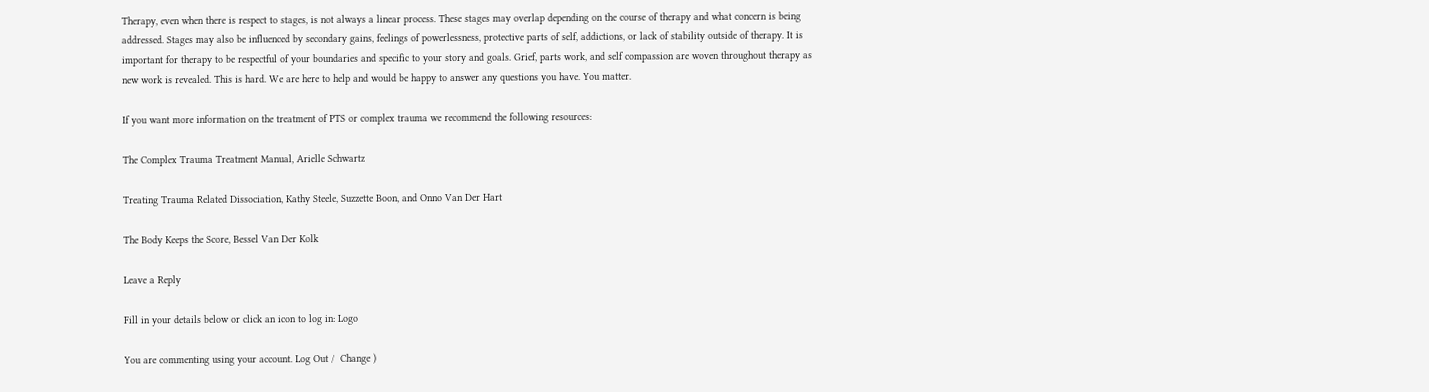Therapy, even when there is respect to stages, is not always a linear process. These stages may overlap depending on the course of therapy and what concern is being addressed. Stages may also be influenced by secondary gains, feelings of powerlessness, protective parts of self, addictions, or lack of stability outside of therapy. It is important for therapy to be respectful of your boundaries and specific to your story and goals. Grief, parts work, and self compassion are woven throughout therapy as new work is revealed. This is hard. We are here to help and would be happy to answer any questions you have. You matter.

If you want more information on the treatment of PTS or complex trauma we recommend the following resources:

The Complex Trauma Treatment Manual, Arielle Schwartz

Treating Trauma Related Dissociation, Kathy Steele, Suzzette Boon, and Onno Van Der Hart

The Body Keeps the Score, Bessel Van Der Kolk

Leave a Reply

Fill in your details below or click an icon to log in: Logo

You are commenting using your account. Log Out /  Change )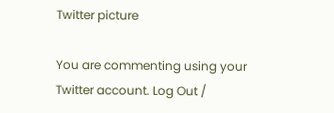Twitter picture

You are commenting using your Twitter account. Log Out /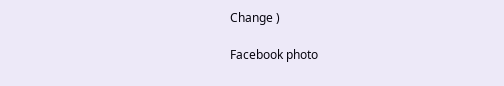Change )

Facebook photo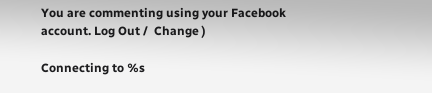You are commenting using your Facebook account. Log Out /  Change )

Connecting to %s